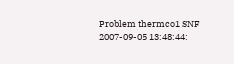Problem thermco1 SNF 2007-09-05 13:48:44: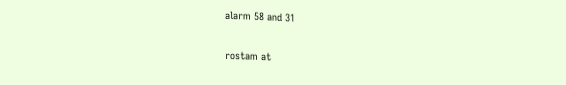alarm 58 and 31

rostam at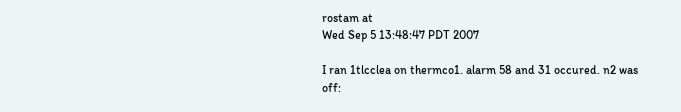rostam at
Wed Sep 5 13:48:47 PDT 2007

I ran 1tlcclea on thermco1. alarm 58 and 31 occured. n2 was off: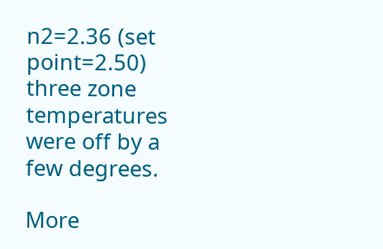n2=2.36 (set point=2.50)
three zone temperatures were off by a few degrees.

More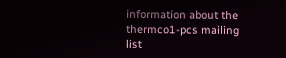information about the thermco1-pcs mailing list